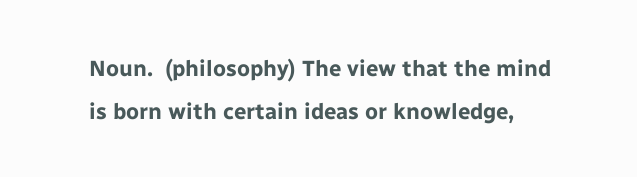Noun.  (philosophy) The view that the mind is born with certain ideas or knowledge,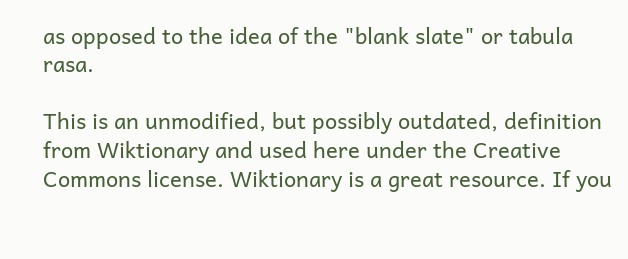as opposed to the idea of the "blank slate" or tabula rasa.

This is an unmodified, but possibly outdated, definition from Wiktionary and used here under the Creative Commons license. Wiktionary is a great resource. If you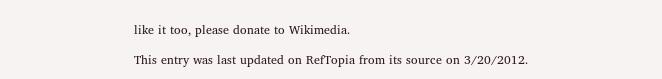like it too, please donate to Wikimedia.

This entry was last updated on RefTopia from its source on 3/20/2012.